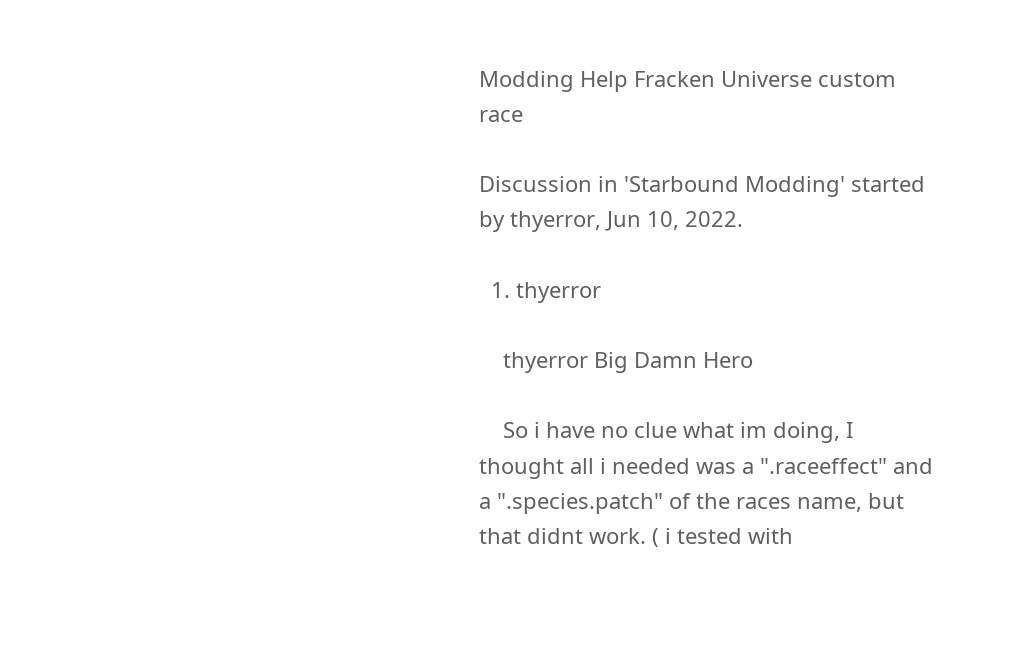Modding Help Fracken Universe custom race

Discussion in 'Starbound Modding' started by thyerror, Jun 10, 2022.

  1. thyerror

    thyerror Big Damn Hero

    So i have no clue what im doing, I thought all i needed was a ".raceeffect" and a ".species.patch" of the races name, but that didnt work. ( i tested with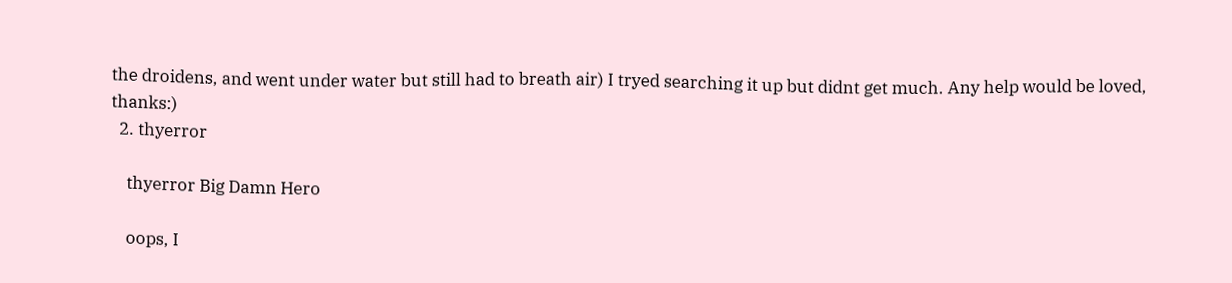the droidens, and went under water but still had to breath air) I tryed searching it up but didnt get much. Any help would be loved, thanks:)
  2. thyerror

    thyerror Big Damn Hero

    oops, I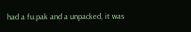had a fu.pak and a unpacked, it was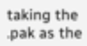taking the .pak as the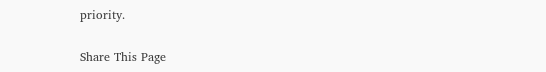priority.

Share This Page